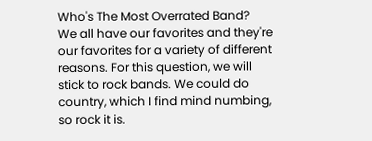Who's The Most Overrated Band?
We all have our favorites and they're our favorites for a variety of different reasons. For this question, we will stick to rock bands. We could do country, which I find mind numbing, so rock it is.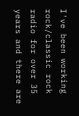I've been working rock/classic rock radio for over 35 years and there are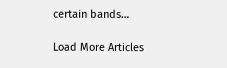certain bands…

Load More Articles